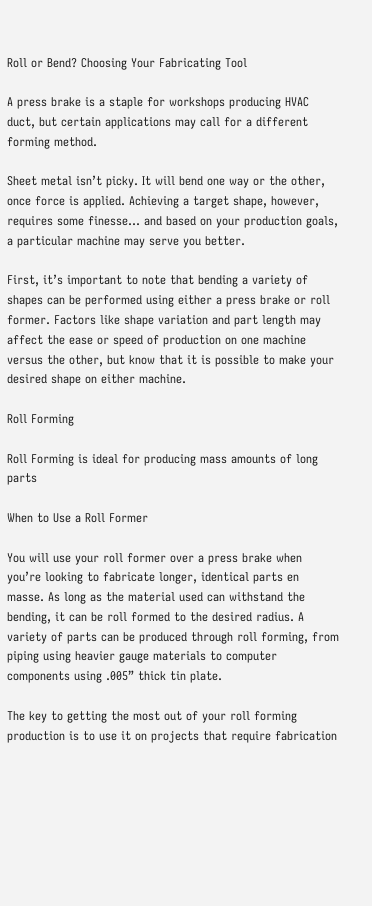Roll or Bend? Choosing Your Fabricating Tool

A press brake is a staple for workshops producing HVAC duct, but certain applications may call for a different forming method.

Sheet metal isn’t picky. It will bend one way or the other, once force is applied. Achieving a target shape, however, requires some finesse… and based on your production goals, a particular machine may serve you better.

First, it’s important to note that bending a variety of shapes can be performed using either a press brake or roll former. Factors like shape variation and part length may affect the ease or speed of production on one machine versus the other, but know that it is possible to make your desired shape on either machine.

Roll Forming

Roll Forming is ideal for producing mass amounts of long parts

When to Use a Roll Former

You will use your roll former over a press brake when you’re looking to fabricate longer, identical parts en masse. As long as the material used can withstand the bending, it can be roll formed to the desired radius. A variety of parts can be produced through roll forming, from piping using heavier gauge materials to computer components using .005” thick tin plate.

The key to getting the most out of your roll forming production is to use it on projects that require fabrication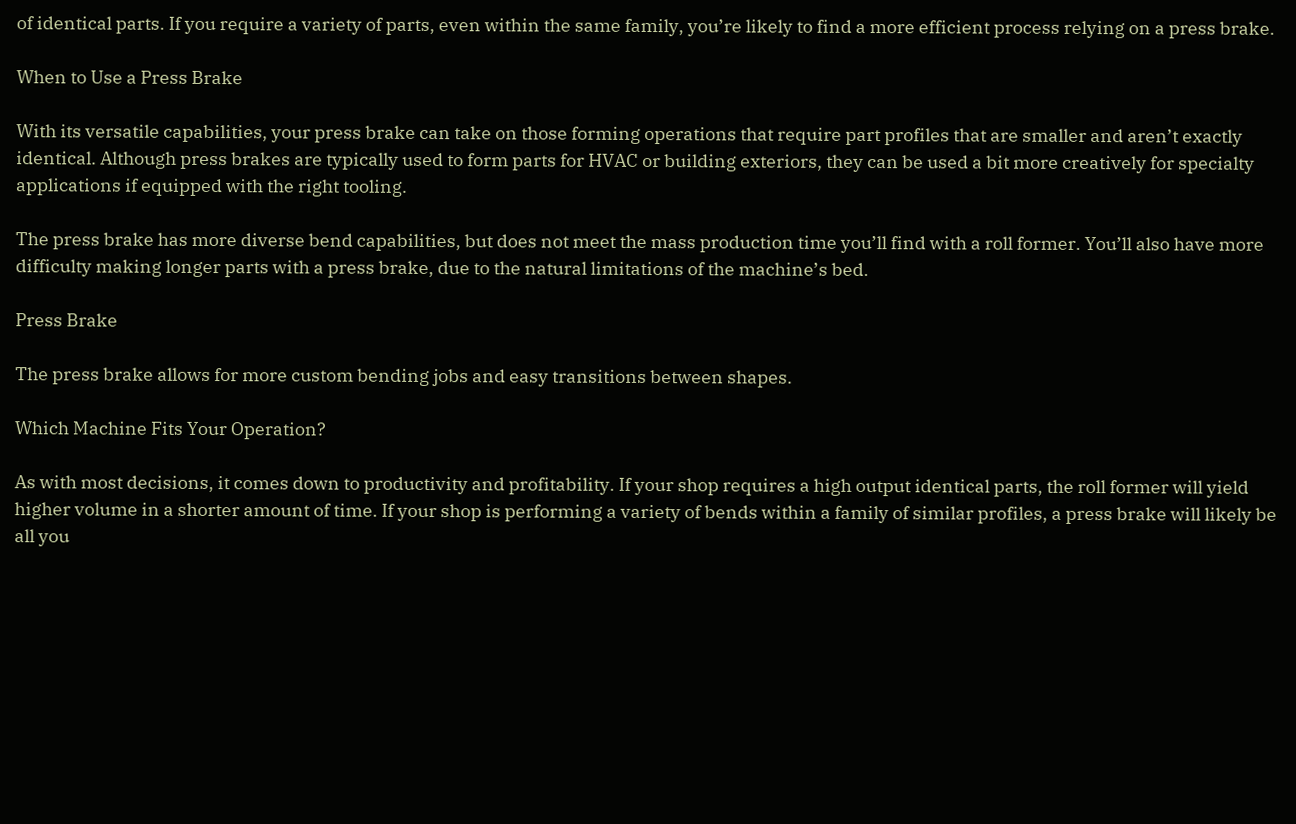of identical parts. If you require a variety of parts, even within the same family, you’re likely to find a more efficient process relying on a press brake.

When to Use a Press Brake

With its versatile capabilities, your press brake can take on those forming operations that require part profiles that are smaller and aren’t exactly identical. Although press brakes are typically used to form parts for HVAC or building exteriors, they can be used a bit more creatively for specialty applications if equipped with the right tooling.

The press brake has more diverse bend capabilities, but does not meet the mass production time you’ll find with a roll former. You’ll also have more difficulty making longer parts with a press brake, due to the natural limitations of the machine’s bed.

Press Brake

The press brake allows for more custom bending jobs and easy transitions between shapes.

Which Machine Fits Your Operation?

As with most decisions, it comes down to productivity and profitability. If your shop requires a high output identical parts, the roll former will yield higher volume in a shorter amount of time. If your shop is performing a variety of bends within a family of similar profiles, a press brake will likely be all you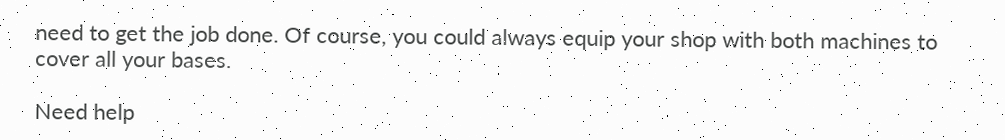need to get the job done. Of course, you could always equip your shop with both machines to cover all your bases.

Need help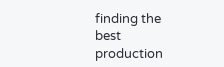finding the best production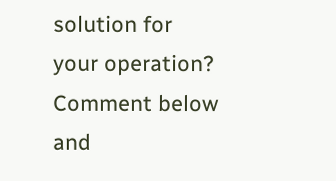solution for your operation? Comment below and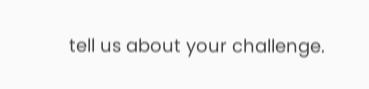tell us about your challenge.